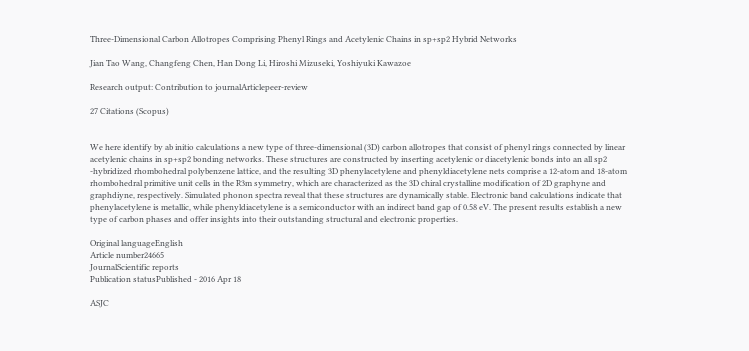Three-Dimensional Carbon Allotropes Comprising Phenyl Rings and Acetylenic Chains in sp+sp2 Hybrid Networks

Jian Tao Wang, Changfeng Chen, Han Dong Li, Hiroshi Mizuseki, Yoshiyuki Kawazoe

Research output: Contribution to journalArticlepeer-review

27 Citations (Scopus)


We here identify by ab initio calculations a new type of three-dimensional (3D) carbon allotropes that consist of phenyl rings connected by linear acetylenic chains in sp+sp2 bonding networks. These structures are constructed by inserting acetylenic or diacetylenic bonds into an all sp2 -hybridized rhombohedral polybenzene lattice, and the resulting 3D phenylacetylene and phenyldiacetylene nets comprise a 12-atom and 18-atom rhombohedral primitive unit cells in the R3m symmetry, which are characterized as the 3D chiral crystalline modification of 2D graphyne and graphdiyne, respectively. Simulated phonon spectra reveal that these structures are dynamically stable. Electronic band calculations indicate that phenylacetylene is metallic, while phenyldiacetylene is a semiconductor with an indirect band gap of 0.58 eV. The present results establish a new type of carbon phases and offer insights into their outstanding structural and electronic properties.

Original languageEnglish
Article number24665
JournalScientific reports
Publication statusPublished - 2016 Apr 18

ASJC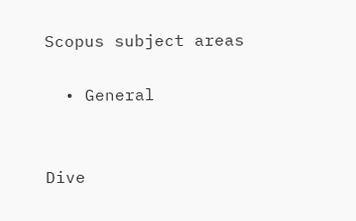Scopus subject areas

  • General


Dive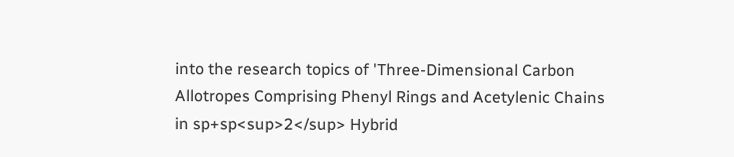into the research topics of 'Three-Dimensional Carbon Allotropes Comprising Phenyl Rings and Acetylenic Chains in sp+sp<sup>2</sup> Hybrid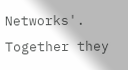Networks'. Together they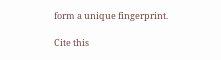form a unique fingerprint.

Cite this